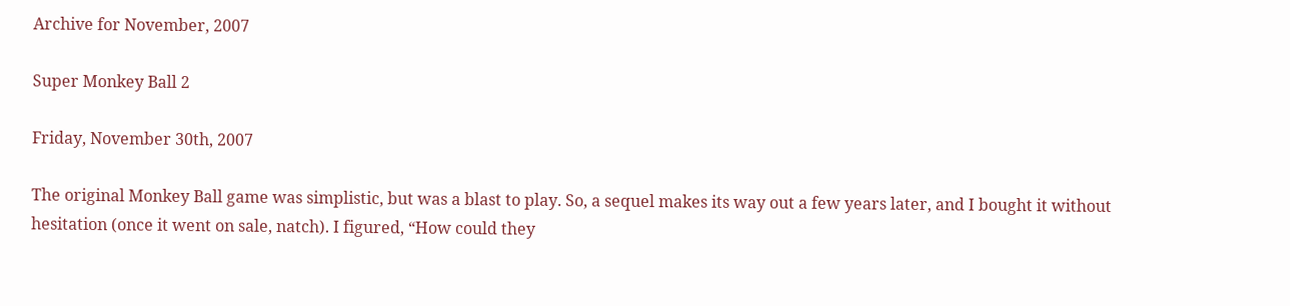Archive for November, 2007

Super Monkey Ball 2

Friday, November 30th, 2007

The original Monkey Ball game was simplistic, but was a blast to play. So, a sequel makes its way out a few years later, and I bought it without hesitation (once it went on sale, natch). I figured, “How could they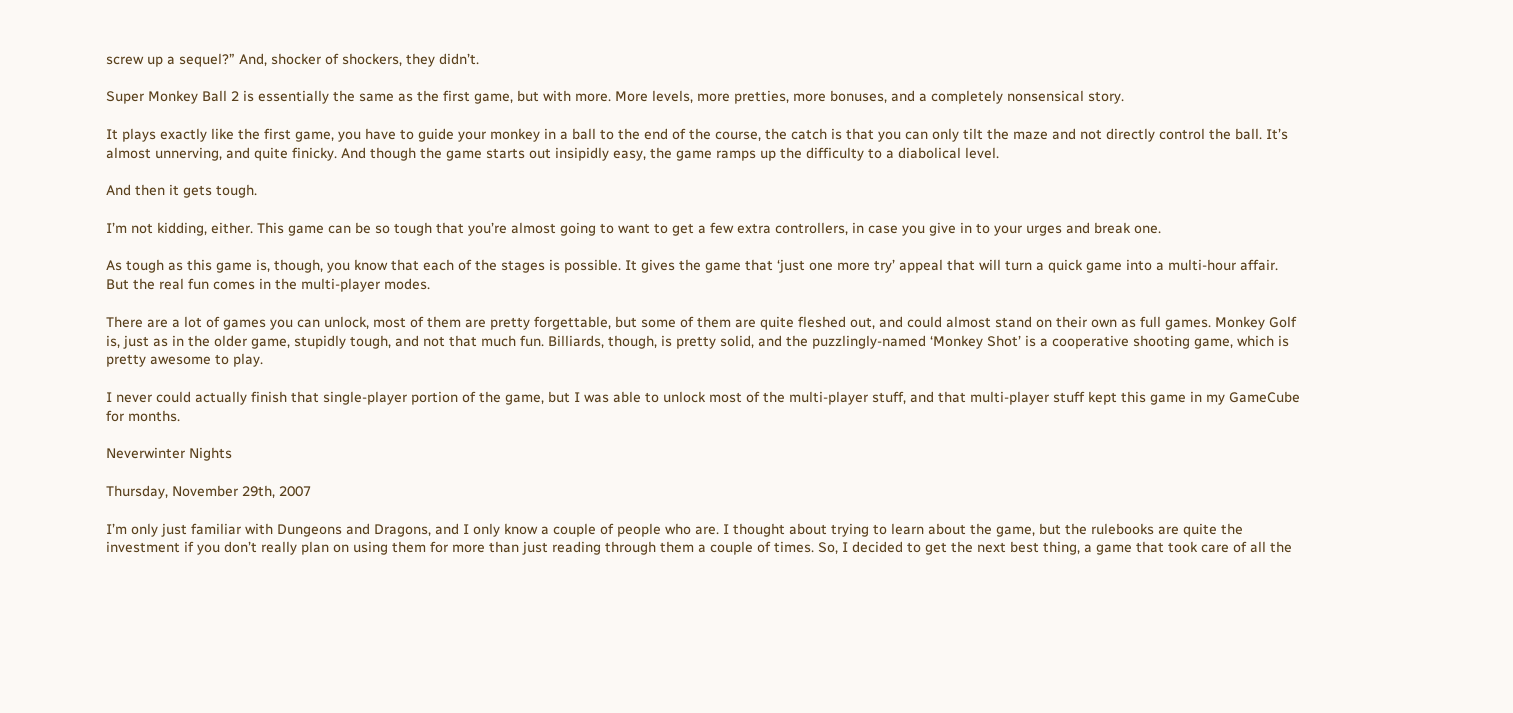screw up a sequel?” And, shocker of shockers, they didn’t.

Super Monkey Ball 2 is essentially the same as the first game, but with more. More levels, more pretties, more bonuses, and a completely nonsensical story.

It plays exactly like the first game, you have to guide your monkey in a ball to the end of the course, the catch is that you can only tilt the maze and not directly control the ball. It’s almost unnerving, and quite finicky. And though the game starts out insipidly easy, the game ramps up the difficulty to a diabolical level.

And then it gets tough.

I’m not kidding, either. This game can be so tough that you’re almost going to want to get a few extra controllers, in case you give in to your urges and break one.

As tough as this game is, though, you know that each of the stages is possible. It gives the game that ‘just one more try’ appeal that will turn a quick game into a multi-hour affair. But the real fun comes in the multi-player modes.

There are a lot of games you can unlock, most of them are pretty forgettable, but some of them are quite fleshed out, and could almost stand on their own as full games. Monkey Golf is, just as in the older game, stupidly tough, and not that much fun. Billiards, though, is pretty solid, and the puzzlingly-named ‘Monkey Shot’ is a cooperative shooting game, which is pretty awesome to play.

I never could actually finish that single-player portion of the game, but I was able to unlock most of the multi-player stuff, and that multi-player stuff kept this game in my GameCube for months.

Neverwinter Nights

Thursday, November 29th, 2007

I’m only just familiar with Dungeons and Dragons, and I only know a couple of people who are. I thought about trying to learn about the game, but the rulebooks are quite the investment if you don’t really plan on using them for more than just reading through them a couple of times. So, I decided to get the next best thing, a game that took care of all the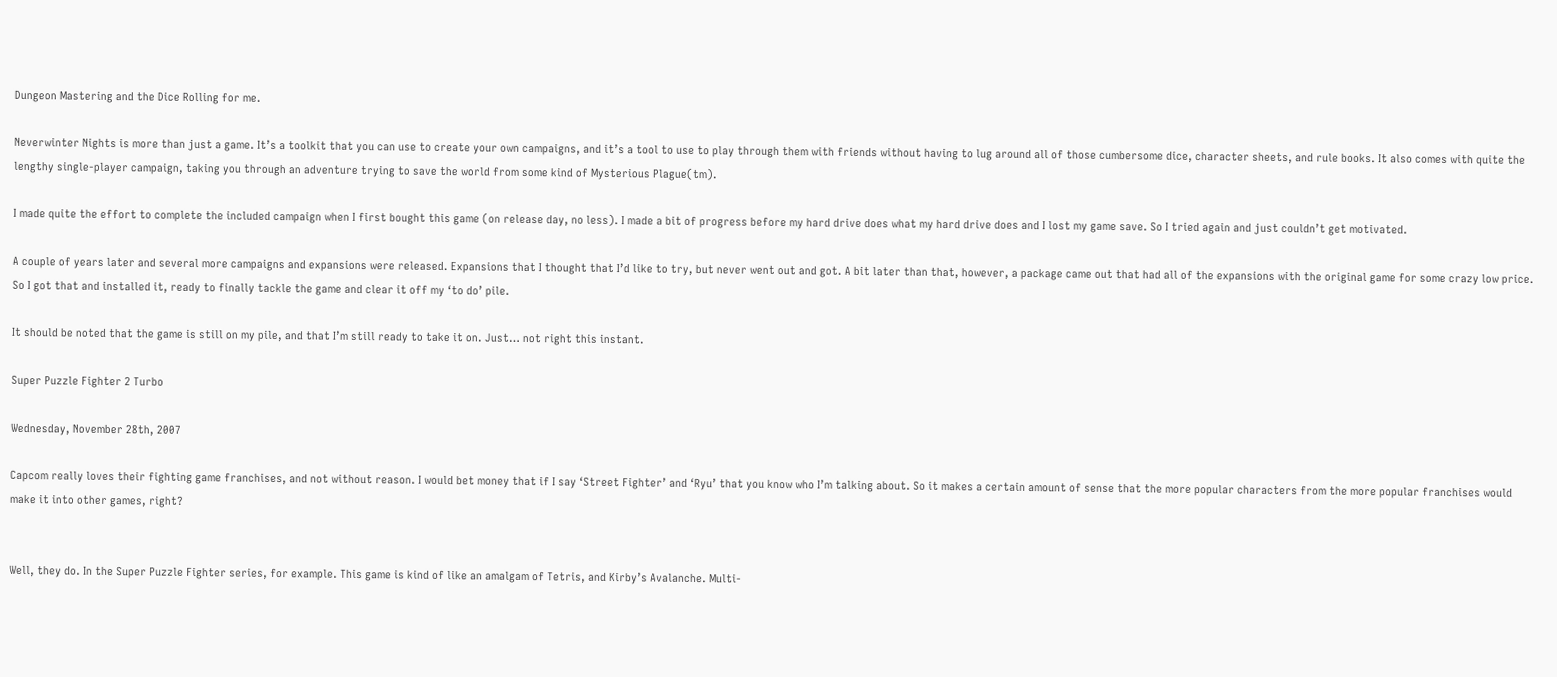Dungeon Mastering and the Dice Rolling for me.

Neverwinter Nights is more than just a game. It’s a toolkit that you can use to create your own campaigns, and it’s a tool to use to play through them with friends without having to lug around all of those cumbersome dice, character sheets, and rule books. It also comes with quite the lengthy single-player campaign, taking you through an adventure trying to save the world from some kind of Mysterious Plague(tm).

I made quite the effort to complete the included campaign when I first bought this game (on release day, no less). I made a bit of progress before my hard drive does what my hard drive does and I lost my game save. So I tried again and just couldn’t get motivated.

A couple of years later and several more campaigns and expansions were released. Expansions that I thought that I’d like to try, but never went out and got. A bit later than that, however, a package came out that had all of the expansions with the original game for some crazy low price. So I got that and installed it, ready to finally tackle the game and clear it off my ‘to do’ pile.

It should be noted that the game is still on my pile, and that I’m still ready to take it on. Just… not right this instant.

Super Puzzle Fighter 2 Turbo

Wednesday, November 28th, 2007

Capcom really loves their fighting game franchises, and not without reason. I would bet money that if I say ‘Street Fighter’ and ‘Ryu’ that you know who I’m talking about. So it makes a certain amount of sense that the more popular characters from the more popular franchises would make it into other games, right?


Well, they do. In the Super Puzzle Fighter series, for example. This game is kind of like an amalgam of Tetris, and Kirby’s Avalanche. Multi-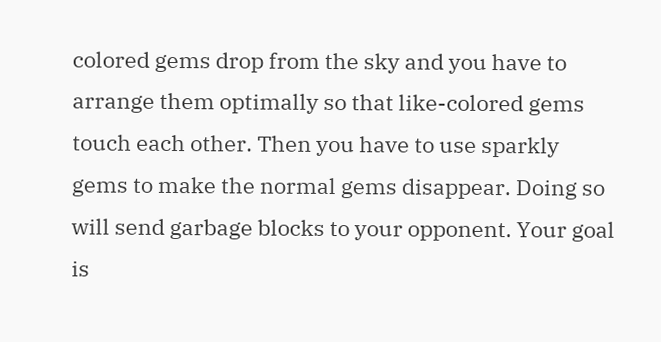colored gems drop from the sky and you have to arrange them optimally so that like-colored gems touch each other. Then you have to use sparkly gems to make the normal gems disappear. Doing so will send garbage blocks to your opponent. Your goal is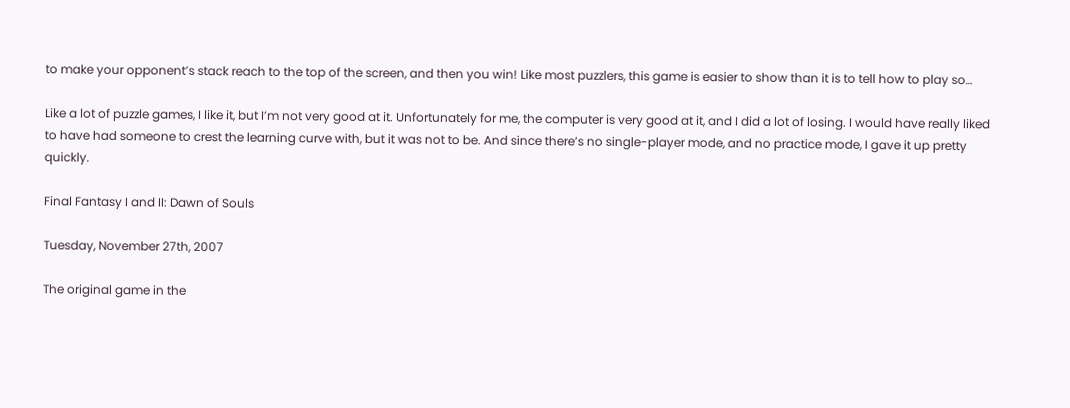to make your opponent’s stack reach to the top of the screen, and then you win! Like most puzzlers, this game is easier to show than it is to tell how to play so…

Like a lot of puzzle games, I like it, but I’m not very good at it. Unfortunately for me, the computer is very good at it, and I did a lot of losing. I would have really liked to have had someone to crest the learning curve with, but it was not to be. And since there’s no single-player mode, and no practice mode, I gave it up pretty quickly.

Final Fantasy I and II: Dawn of Souls

Tuesday, November 27th, 2007

The original game in the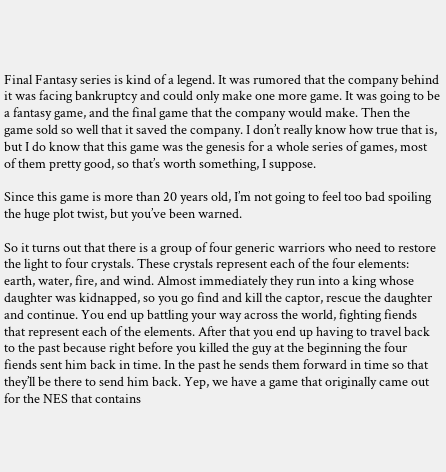Final Fantasy series is kind of a legend. It was rumored that the company behind it was facing bankruptcy and could only make one more game. It was going to be a fantasy game, and the final game that the company would make. Then the game sold so well that it saved the company. I don’t really know how true that is, but I do know that this game was the genesis for a whole series of games, most of them pretty good, so that’s worth something, I suppose.

Since this game is more than 20 years old, I’m not going to feel too bad spoiling the huge plot twist, but you’ve been warned.

So it turns out that there is a group of four generic warriors who need to restore the light to four crystals. These crystals represent each of the four elements: earth, water, fire, and wind. Almost immediately they run into a king whose daughter was kidnapped, so you go find and kill the captor, rescue the daughter and continue. You end up battling your way across the world, fighting fiends that represent each of the elements. After that you end up having to travel back to the past because right before you killed the guy at the beginning the four fiends sent him back in time. In the past he sends them forward in time so that they’ll be there to send him back. Yep, we have a game that originally came out for the NES that contains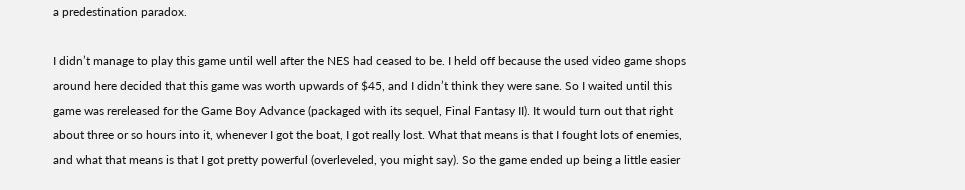a predestination paradox.

I didn’t manage to play this game until well after the NES had ceased to be. I held off because the used video game shops around here decided that this game was worth upwards of $45, and I didn’t think they were sane. So I waited until this game was rereleased for the Game Boy Advance (packaged with its sequel, Final Fantasy II). It would turn out that right about three or so hours into it, whenever I got the boat, I got really lost. What that means is that I fought lots of enemies, and what that means is that I got pretty powerful (overleveled, you might say). So the game ended up being a little easier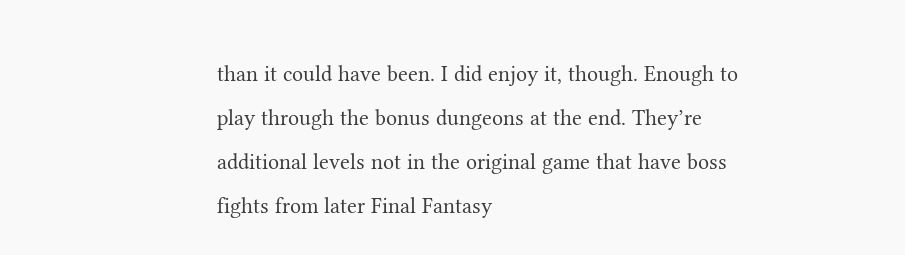than it could have been. I did enjoy it, though. Enough to play through the bonus dungeons at the end. They’re additional levels not in the original game that have boss fights from later Final Fantasy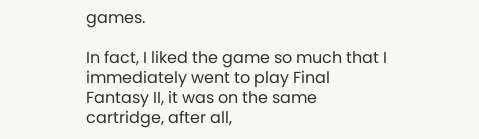games.

In fact, I liked the game so much that I immediately went to play Final Fantasy II, it was on the same cartridge, after all,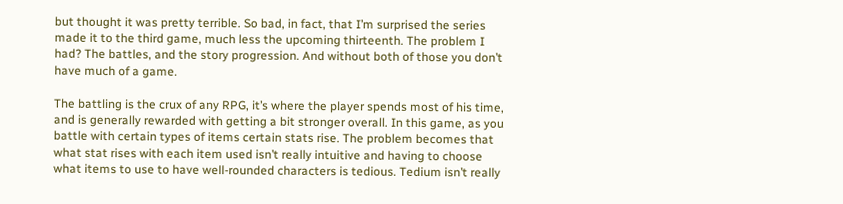but thought it was pretty terrible. So bad, in fact, that I’m surprised the series made it to the third game, much less the upcoming thirteenth. The problem I had? The battles, and the story progression. And without both of those you don’t have much of a game.

The battling is the crux of any RPG, it’s where the player spends most of his time, and is generally rewarded with getting a bit stronger overall. In this game, as you battle with certain types of items certain stats rise. The problem becomes that what stat rises with each item used isn’t really intuitive and having to choose what items to use to have well-rounded characters is tedious. Tedium isn’t really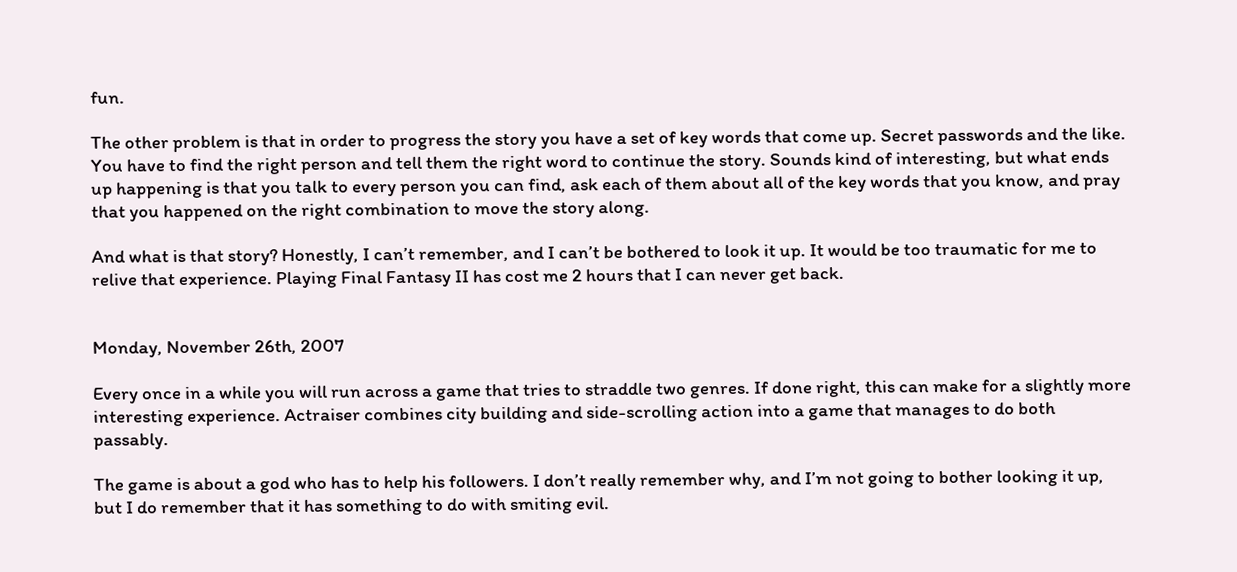fun.

The other problem is that in order to progress the story you have a set of key words that come up. Secret passwords and the like. You have to find the right person and tell them the right word to continue the story. Sounds kind of interesting, but what ends up happening is that you talk to every person you can find, ask each of them about all of the key words that you know, and pray that you happened on the right combination to move the story along.

And what is that story? Honestly, I can’t remember, and I can’t be bothered to look it up. It would be too traumatic for me to relive that experience. Playing Final Fantasy II has cost me 2 hours that I can never get back.


Monday, November 26th, 2007

Every once in a while you will run across a game that tries to straddle two genres. If done right, this can make for a slightly more interesting experience. Actraiser combines city building and side-scrolling action into a game that manages to do both passably.

The game is about a god who has to help his followers. I don’t really remember why, and I’m not going to bother looking it up, but I do remember that it has something to do with smiting evil.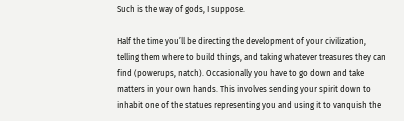Such is the way of gods, I suppose.

Half the time you’ll be directing the development of your civilization, telling them where to build things, and taking whatever treasures they can find (powerups, natch). Occasionally you have to go down and take matters in your own hands. This involves sending your spirit down to inhabit one of the statues representing you and using it to vanquish the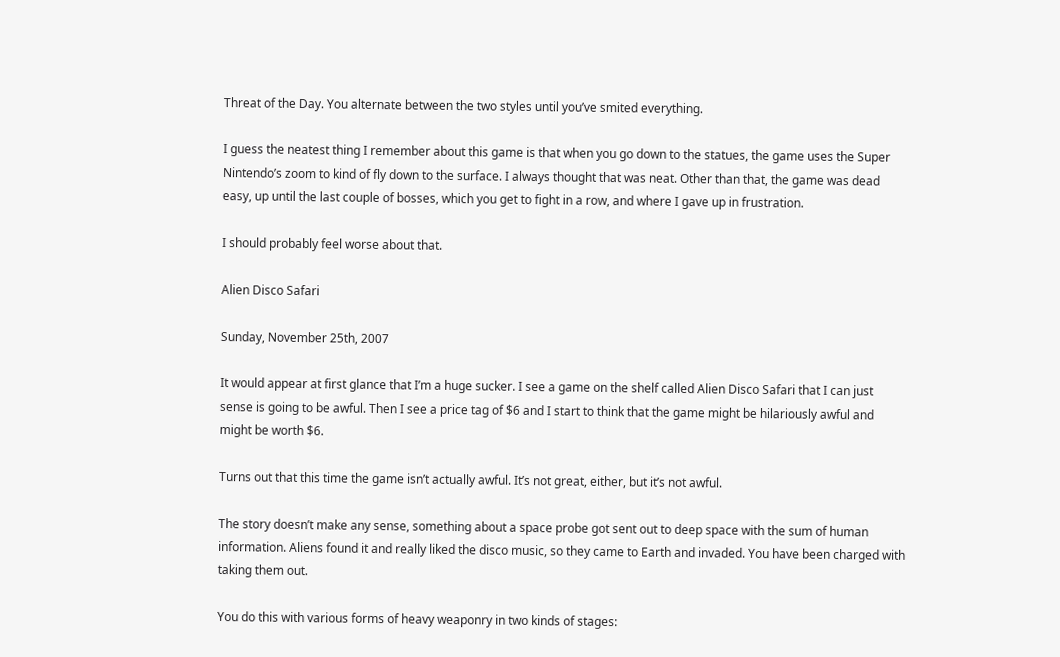Threat of the Day. You alternate between the two styles until you’ve smited everything.

I guess the neatest thing I remember about this game is that when you go down to the statues, the game uses the Super Nintendo’s zoom to kind of fly down to the surface. I always thought that was neat. Other than that, the game was dead easy, up until the last couple of bosses, which you get to fight in a row, and where I gave up in frustration.

I should probably feel worse about that.

Alien Disco Safari

Sunday, November 25th, 2007

It would appear at first glance that I’m a huge sucker. I see a game on the shelf called Alien Disco Safari that I can just sense is going to be awful. Then I see a price tag of $6 and I start to think that the game might be hilariously awful and might be worth $6.

Turns out that this time the game isn’t actually awful. It’s not great, either, but it’s not awful.

The story doesn’t make any sense, something about a space probe got sent out to deep space with the sum of human information. Aliens found it and really liked the disco music, so they came to Earth and invaded. You have been charged with taking them out.

You do this with various forms of heavy weaponry in two kinds of stages: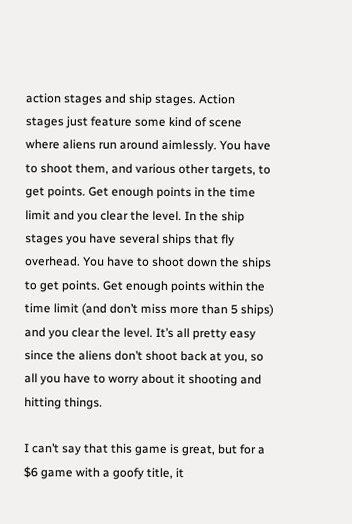action stages and ship stages. Action stages just feature some kind of scene where aliens run around aimlessly. You have to shoot them, and various other targets, to get points. Get enough points in the time limit and you clear the level. In the ship stages you have several ships that fly overhead. You have to shoot down the ships to get points. Get enough points within the time limit (and don’t miss more than 5 ships) and you clear the level. It’s all pretty easy since the aliens don’t shoot back at you, so all you have to worry about it shooting and hitting things.

I can’t say that this game is great, but for a $6 game with a goofy title, it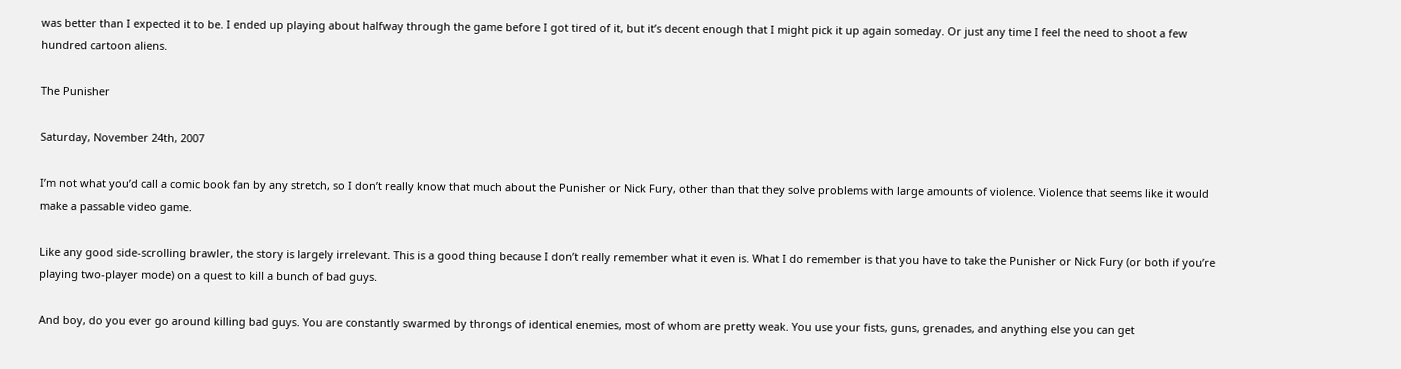was better than I expected it to be. I ended up playing about halfway through the game before I got tired of it, but it’s decent enough that I might pick it up again someday. Or just any time I feel the need to shoot a few hundred cartoon aliens.

The Punisher

Saturday, November 24th, 2007

I’m not what you’d call a comic book fan by any stretch, so I don’t really know that much about the Punisher or Nick Fury, other than that they solve problems with large amounts of violence. Violence that seems like it would make a passable video game.

Like any good side-scrolling brawler, the story is largely irrelevant. This is a good thing because I don’t really remember what it even is. What I do remember is that you have to take the Punisher or Nick Fury (or both if you’re playing two-player mode) on a quest to kill a bunch of bad guys.

And boy, do you ever go around killing bad guys. You are constantly swarmed by throngs of identical enemies, most of whom are pretty weak. You use your fists, guns, grenades, and anything else you can get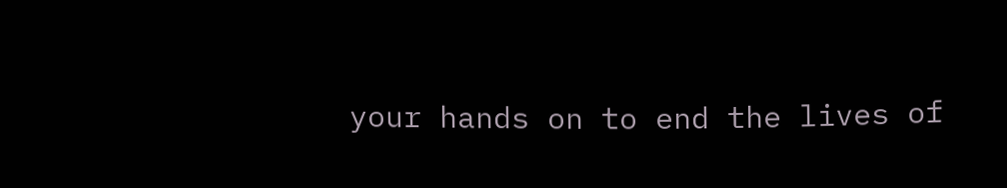your hands on to end the lives of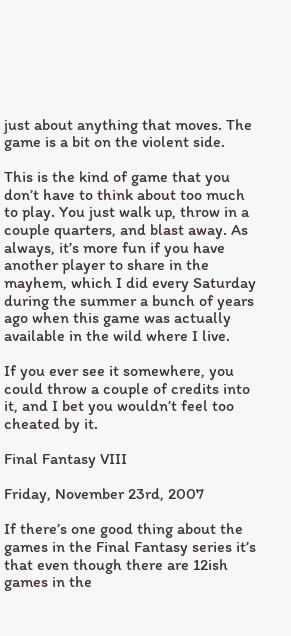just about anything that moves. The game is a bit on the violent side.

This is the kind of game that you don’t have to think about too much to play. You just walk up, throw in a couple quarters, and blast away. As always, it’s more fun if you have another player to share in the mayhem, which I did every Saturday during the summer a bunch of years ago when this game was actually available in the wild where I live.

If you ever see it somewhere, you could throw a couple of credits into it, and I bet you wouldn’t feel too cheated by it.

Final Fantasy VIII

Friday, November 23rd, 2007

If there’s one good thing about the games in the Final Fantasy series it’s that even though there are 12ish games in the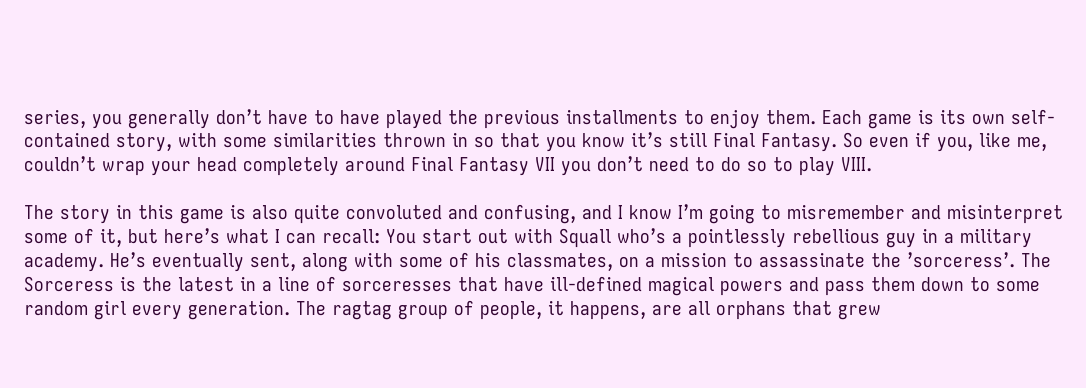series, you generally don’t have to have played the previous installments to enjoy them. Each game is its own self-contained story, with some similarities thrown in so that you know it’s still Final Fantasy. So even if you, like me, couldn’t wrap your head completely around Final Fantasy VII you don’t need to do so to play VIII.

The story in this game is also quite convoluted and confusing, and I know I’m going to misremember and misinterpret some of it, but here’s what I can recall: You start out with Squall who’s a pointlessly rebellious guy in a military academy. He’s eventually sent, along with some of his classmates, on a mission to assassinate the ’sorceress’. The Sorceress is the latest in a line of sorceresses that have ill-defined magical powers and pass them down to some random girl every generation. The ragtag group of people, it happens, are all orphans that grew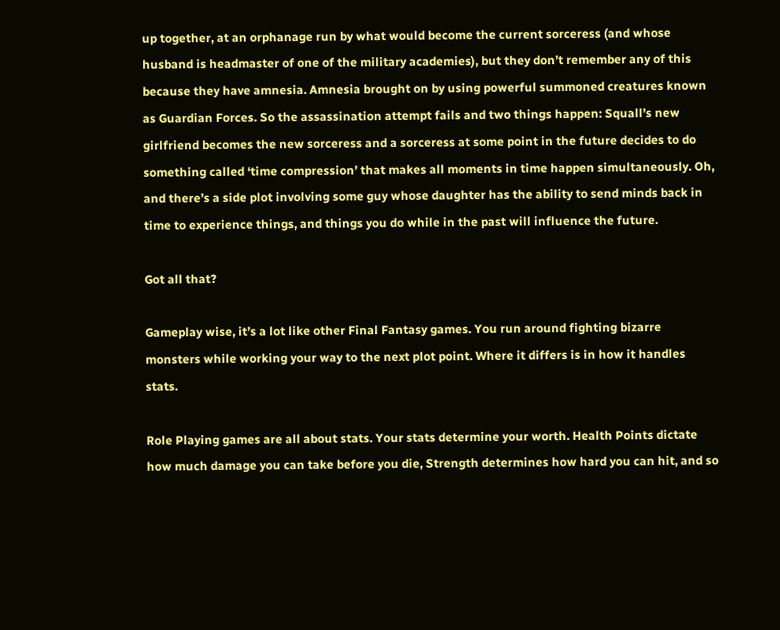up together, at an orphanage run by what would become the current sorceress (and whose husband is headmaster of one of the military academies), but they don’t remember any of this because they have amnesia. Amnesia brought on by using powerful summoned creatures known as Guardian Forces. So the assassination attempt fails and two things happen: Squall’s new girlfriend becomes the new sorceress and a sorceress at some point in the future decides to do something called ‘time compression’ that makes all moments in time happen simultaneously. Oh, and there’s a side plot involving some guy whose daughter has the ability to send minds back in time to experience things, and things you do while in the past will influence the future.

Got all that?

Gameplay wise, it’s a lot like other Final Fantasy games. You run around fighting bizarre monsters while working your way to the next plot point. Where it differs is in how it handles stats.

Role Playing games are all about stats. Your stats determine your worth. Health Points dictate how much damage you can take before you die, Strength determines how hard you can hit, and so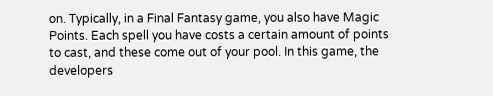on. Typically, in a Final Fantasy game, you also have Magic Points. Each spell you have costs a certain amount of points to cast, and these come out of your pool. In this game, the developers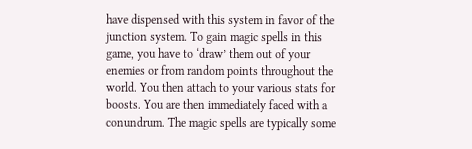have dispensed with this system in favor of the junction system. To gain magic spells in this game, you have to ‘draw’ them out of your enemies or from random points throughout the world. You then attach to your various stats for boosts. You are then immediately faced with a conundrum. The magic spells are typically some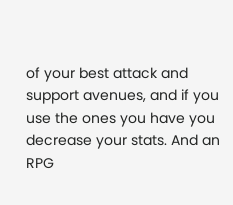of your best attack and support avenues, and if you use the ones you have you decrease your stats. And an RPG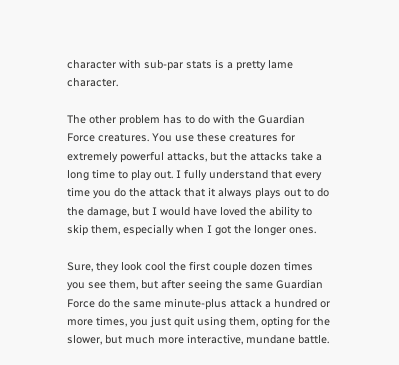character with sub-par stats is a pretty lame character.

The other problem has to do with the Guardian Force creatures. You use these creatures for extremely powerful attacks, but the attacks take a long time to play out. I fully understand that every time you do the attack that it always plays out to do the damage, but I would have loved the ability to skip them, especially when I got the longer ones.

Sure, they look cool the first couple dozen times you see them, but after seeing the same Guardian Force do the same minute-plus attack a hundred or more times, you just quit using them, opting for the slower, but much more interactive, mundane battle.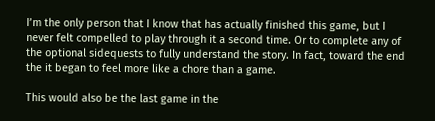I’m the only person that I know that has actually finished this game, but I never felt compelled to play through it a second time. Or to complete any of the optional sidequests to fully understand the story. In fact, toward the end the it began to feel more like a chore than a game.

This would also be the last game in the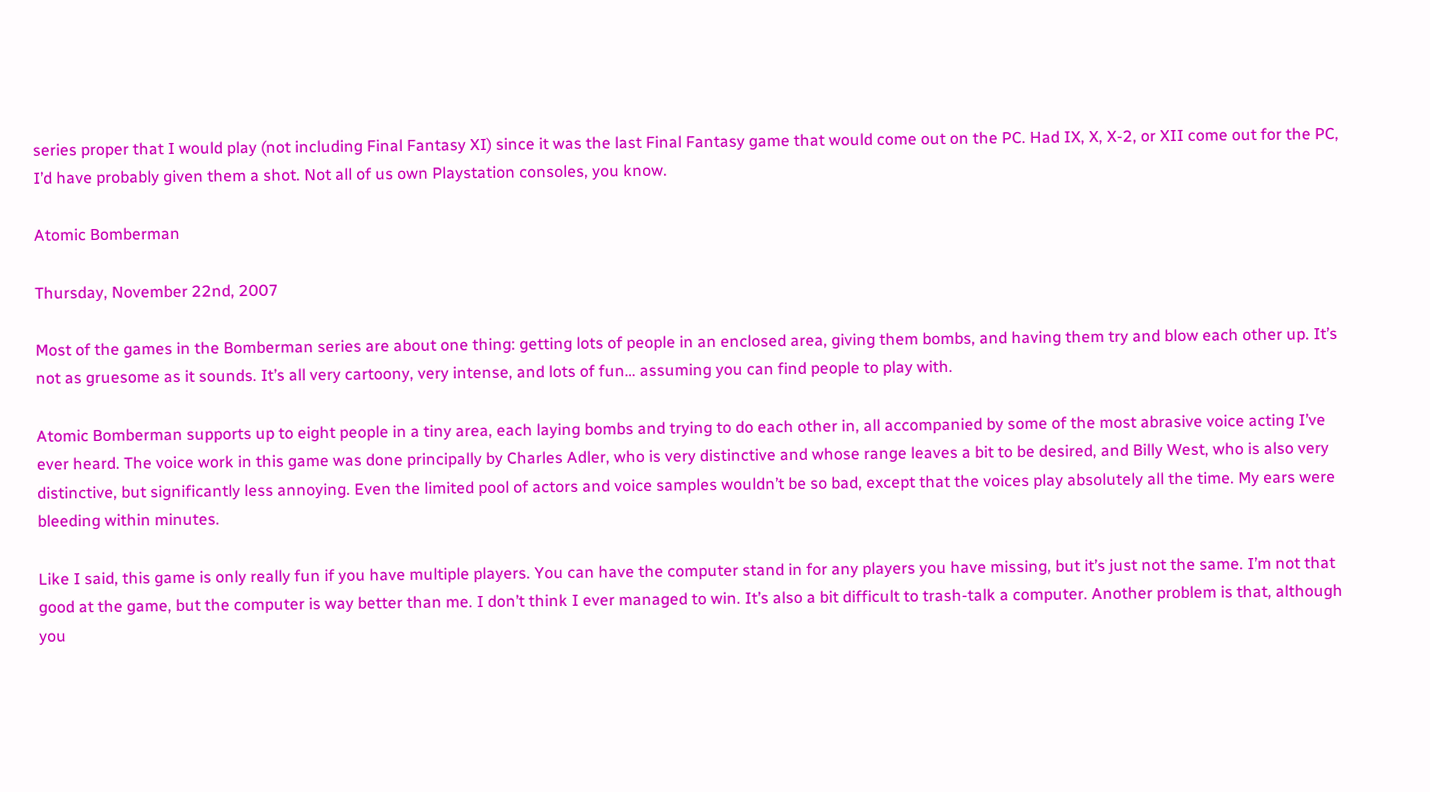series proper that I would play (not including Final Fantasy XI) since it was the last Final Fantasy game that would come out on the PC. Had IX, X, X-2, or XII come out for the PC, I’d have probably given them a shot. Not all of us own Playstation consoles, you know.

Atomic Bomberman

Thursday, November 22nd, 2007

Most of the games in the Bomberman series are about one thing: getting lots of people in an enclosed area, giving them bombs, and having them try and blow each other up. It’s not as gruesome as it sounds. It’s all very cartoony, very intense, and lots of fun… assuming you can find people to play with.

Atomic Bomberman supports up to eight people in a tiny area, each laying bombs and trying to do each other in, all accompanied by some of the most abrasive voice acting I’ve ever heard. The voice work in this game was done principally by Charles Adler, who is very distinctive and whose range leaves a bit to be desired, and Billy West, who is also very distinctive, but significantly less annoying. Even the limited pool of actors and voice samples wouldn’t be so bad, except that the voices play absolutely all the time. My ears were bleeding within minutes.

Like I said, this game is only really fun if you have multiple players. You can have the computer stand in for any players you have missing, but it’s just not the same. I’m not that good at the game, but the computer is way better than me. I don’t think I ever managed to win. It’s also a bit difficult to trash-talk a computer. Another problem is that, although you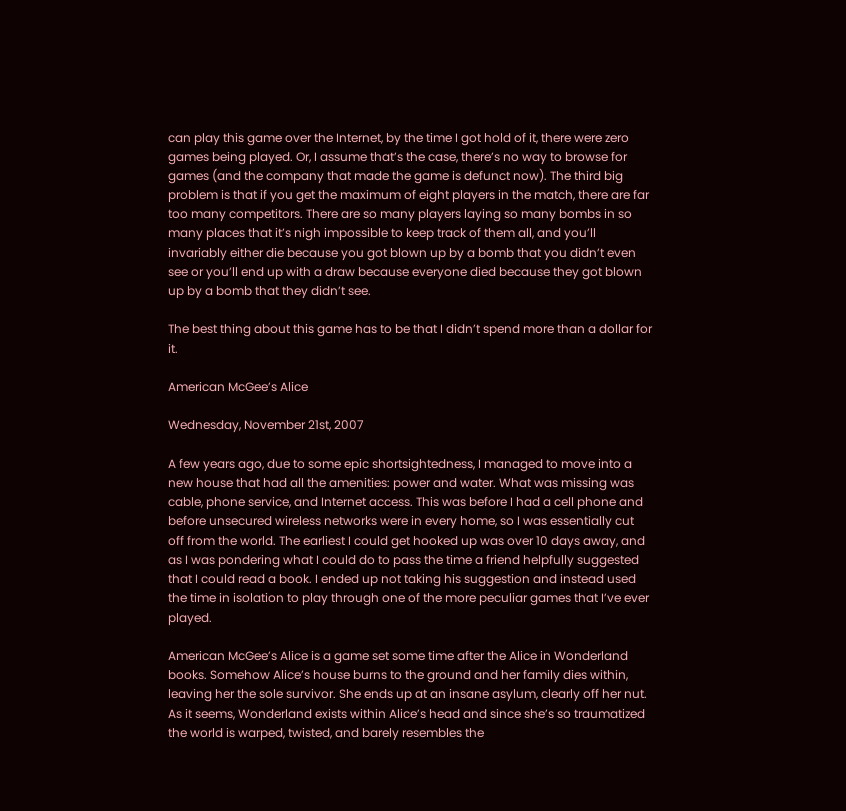can play this game over the Internet, by the time I got hold of it, there were zero games being played. Or, I assume that’s the case, there’s no way to browse for games (and the company that made the game is defunct now). The third big problem is that if you get the maximum of eight players in the match, there are far too many competitors. There are so many players laying so many bombs in so many places that it’s nigh impossible to keep track of them all, and you’ll invariably either die because you got blown up by a bomb that you didn’t even see or you’ll end up with a draw because everyone died because they got blown up by a bomb that they didn’t see.

The best thing about this game has to be that I didn’t spend more than a dollar for it.

American McGee’s Alice

Wednesday, November 21st, 2007

A few years ago, due to some epic shortsightedness, I managed to move into a new house that had all the amenities: power and water. What was missing was cable, phone service, and Internet access. This was before I had a cell phone and before unsecured wireless networks were in every home, so I was essentially cut off from the world. The earliest I could get hooked up was over 10 days away, and as I was pondering what I could do to pass the time a friend helpfully suggested that I could read a book. I ended up not taking his suggestion and instead used the time in isolation to play through one of the more peculiar games that I’ve ever played.

American McGee’s Alice is a game set some time after the Alice in Wonderland books. Somehow Alice’s house burns to the ground and her family dies within, leaving her the sole survivor. She ends up at an insane asylum, clearly off her nut. As it seems, Wonderland exists within Alice’s head and since she’s so traumatized the world is warped, twisted, and barely resembles the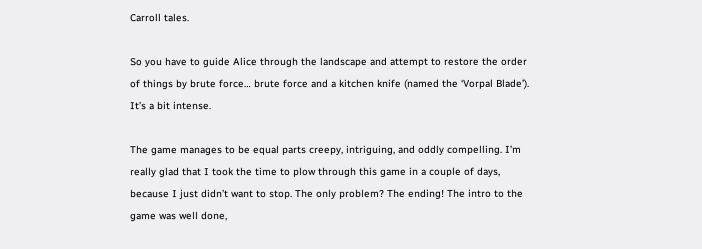Carroll tales.

So you have to guide Alice through the landscape and attempt to restore the order of things by brute force… brute force and a kitchen knife (named the ‘Vorpal Blade’). It’s a bit intense.

The game manages to be equal parts creepy, intriguing, and oddly compelling. I’m really glad that I took the time to plow through this game in a couple of days, because I just didn’t want to stop. The only problem? The ending! The intro to the game was well done,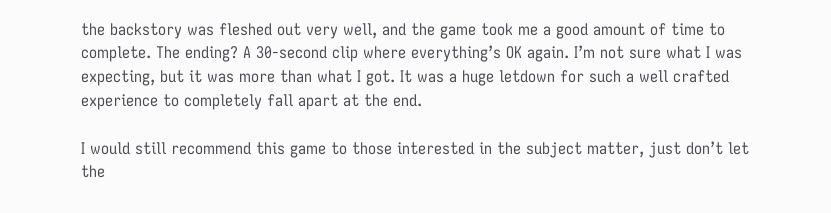the backstory was fleshed out very well, and the game took me a good amount of time to complete. The ending? A 30-second clip where everything’s OK again. I’m not sure what I was expecting, but it was more than what I got. It was a huge letdown for such a well crafted experience to completely fall apart at the end.

I would still recommend this game to those interested in the subject matter, just don’t let the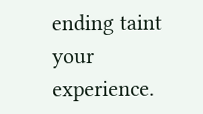ending taint your experience.